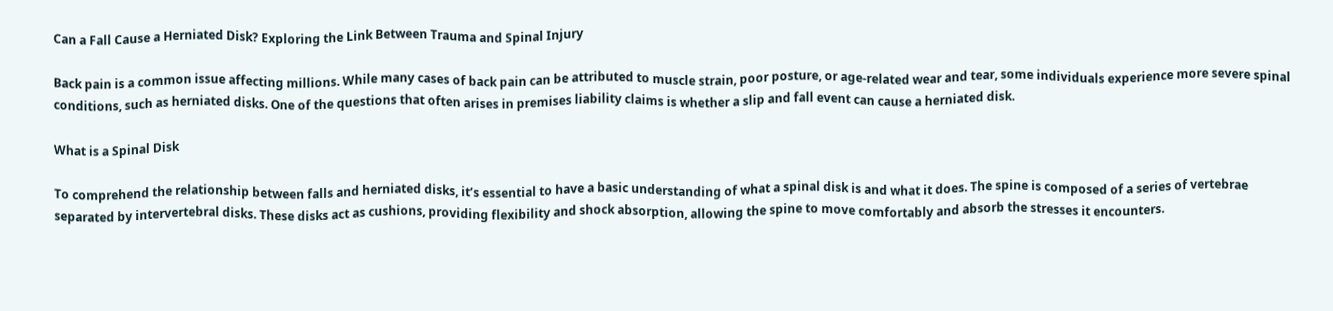Can a Fall Cause a Herniated Disk? Exploring the Link Between Trauma and Spinal Injury

Back pain is a common issue affecting millions. While many cases of back pain can be attributed to muscle strain, poor posture, or age-related wear and tear, some individuals experience more severe spinal conditions, such as herniated disks. One of the questions that often arises in premises liability claims is whether a slip and fall event can cause a herniated disk.

What is a Spinal Disk

To comprehend the relationship between falls and herniated disks, it’s essential to have a basic understanding of what a spinal disk is and what it does. The spine is composed of a series of vertebrae separated by intervertebral disks. These disks act as cushions, providing flexibility and shock absorption, allowing the spine to move comfortably and absorb the stresses it encounters.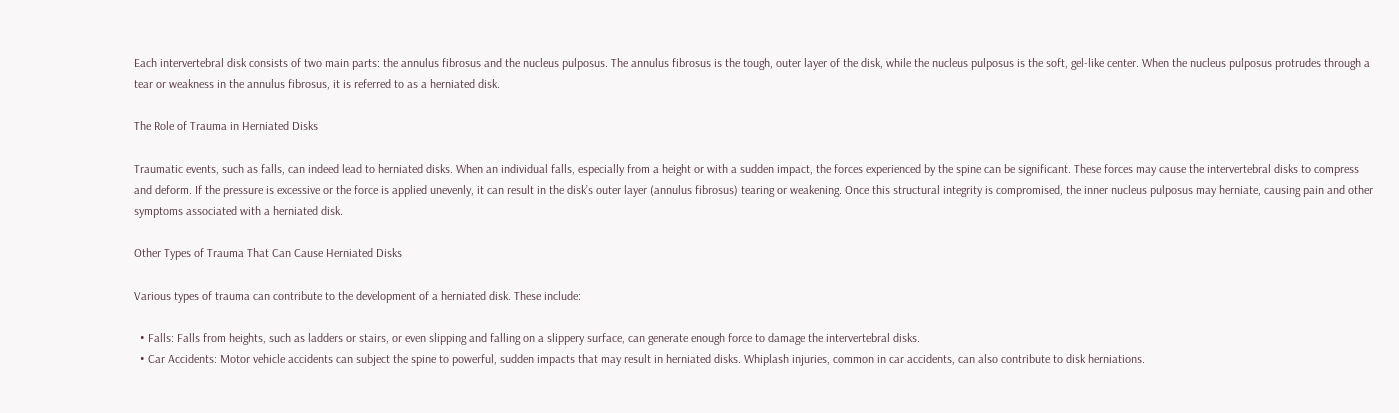Each intervertebral disk consists of two main parts: the annulus fibrosus and the nucleus pulposus. The annulus fibrosus is the tough, outer layer of the disk, while the nucleus pulposus is the soft, gel-like center. When the nucleus pulposus protrudes through a tear or weakness in the annulus fibrosus, it is referred to as a herniated disk.

The Role of Trauma in Herniated Disks

Traumatic events, such as falls, can indeed lead to herniated disks. When an individual falls, especially from a height or with a sudden impact, the forces experienced by the spine can be significant. These forces may cause the intervertebral disks to compress and deform. If the pressure is excessive or the force is applied unevenly, it can result in the disk’s outer layer (annulus fibrosus) tearing or weakening. Once this structural integrity is compromised, the inner nucleus pulposus may herniate, causing pain and other symptoms associated with a herniated disk.

Other Types of Trauma That Can Cause Herniated Disks

Various types of trauma can contribute to the development of a herniated disk. These include:

  • Falls: Falls from heights, such as ladders or stairs, or even slipping and falling on a slippery surface, can generate enough force to damage the intervertebral disks.
  • Car Accidents: Motor vehicle accidents can subject the spine to powerful, sudden impacts that may result in herniated disks. Whiplash injuries, common in car accidents, can also contribute to disk herniations.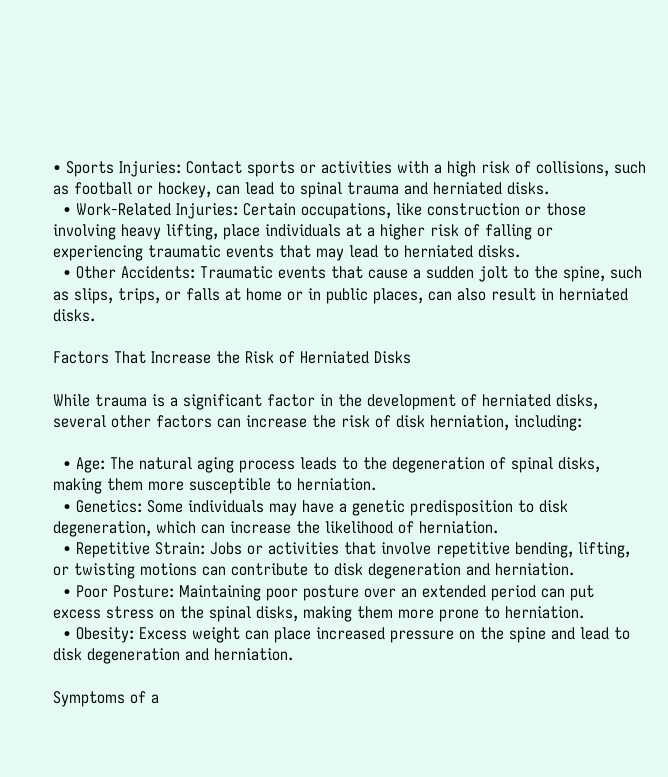• Sports Injuries: Contact sports or activities with a high risk of collisions, such as football or hockey, can lead to spinal trauma and herniated disks.
  • Work-Related Injuries: Certain occupations, like construction or those involving heavy lifting, place individuals at a higher risk of falling or experiencing traumatic events that may lead to herniated disks.
  • Other Accidents: Traumatic events that cause a sudden jolt to the spine, such as slips, trips, or falls at home or in public places, can also result in herniated disks.

Factors That Increase the Risk of Herniated Disks

While trauma is a significant factor in the development of herniated disks, several other factors can increase the risk of disk herniation, including:

  • Age: The natural aging process leads to the degeneration of spinal disks, making them more susceptible to herniation.
  • Genetics: Some individuals may have a genetic predisposition to disk degeneration, which can increase the likelihood of herniation.
  • Repetitive Strain: Jobs or activities that involve repetitive bending, lifting, or twisting motions can contribute to disk degeneration and herniation.
  • Poor Posture: Maintaining poor posture over an extended period can put excess stress on the spinal disks, making them more prone to herniation.
  • Obesity: Excess weight can place increased pressure on the spine and lead to disk degeneration and herniation.

Symptoms of a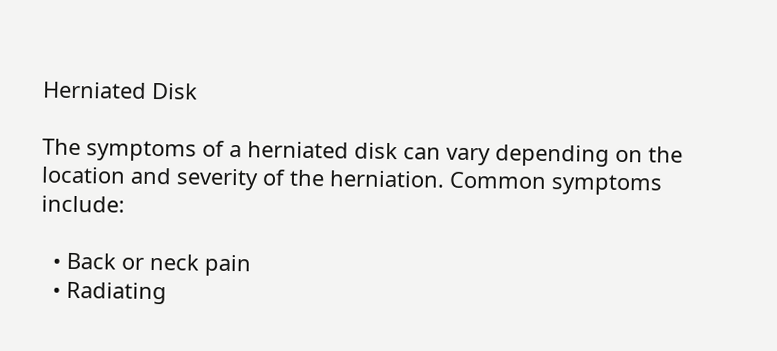Herniated Disk

The symptoms of a herniated disk can vary depending on the location and severity of the herniation. Common symptoms include:

  • Back or neck pain
  • Radiating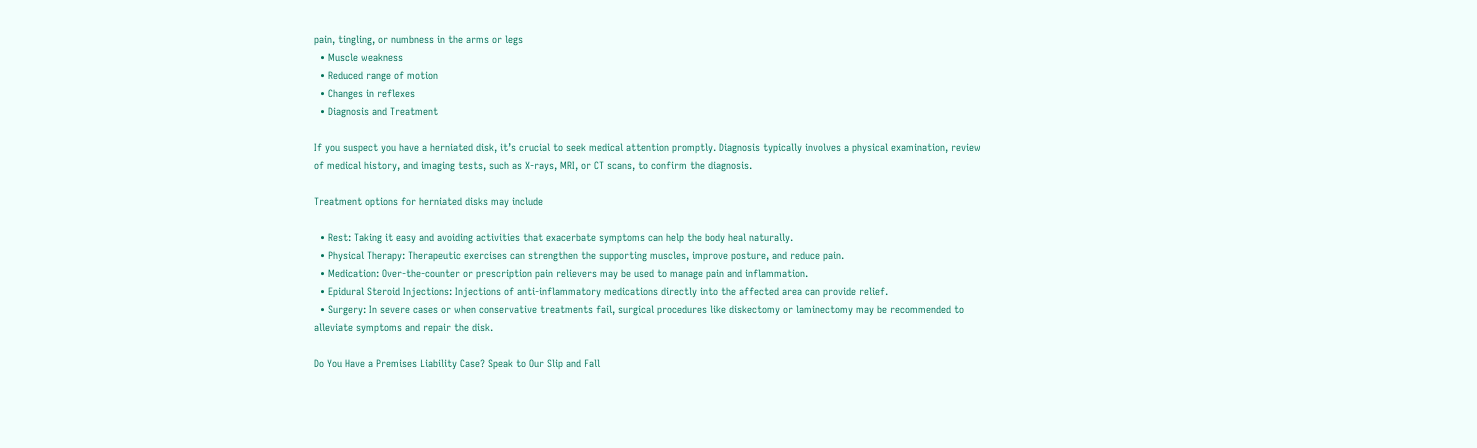pain, tingling, or numbness in the arms or legs
  • Muscle weakness
  • Reduced range of motion
  • Changes in reflexes
  • Diagnosis and Treatment

If you suspect you have a herniated disk, it’s crucial to seek medical attention promptly. Diagnosis typically involves a physical examination, review of medical history, and imaging tests, such as X-rays, MRI, or CT scans, to confirm the diagnosis.

Treatment options for herniated disks may include

  • Rest: Taking it easy and avoiding activities that exacerbate symptoms can help the body heal naturally.
  • Physical Therapy: Therapeutic exercises can strengthen the supporting muscles, improve posture, and reduce pain.
  • Medication: Over-the-counter or prescription pain relievers may be used to manage pain and inflammation.
  • Epidural Steroid Injections: Injections of anti-inflammatory medications directly into the affected area can provide relief.
  • Surgery: In severe cases or when conservative treatments fail, surgical procedures like diskectomy or laminectomy may be recommended to alleviate symptoms and repair the disk.

Do You Have a Premises Liability Case? Speak to Our Slip and Fall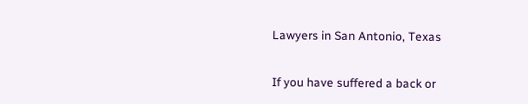Lawyers in San Antonio, Texas

If you have suffered a back or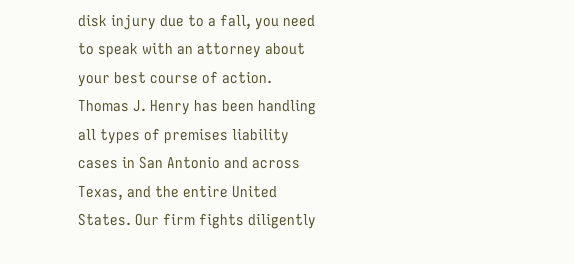disk injury due to a fall, you need to speak with an attorney about your best course of action. Thomas J. Henry has been handling all types of premises liability cases in San Antonio and across Texas, and the entire United States. Our firm fights diligently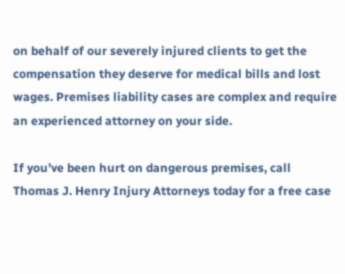on behalf of our severely injured clients to get the compensation they deserve for medical bills and lost wages. Premises liability cases are complex and require an experienced attorney on your side.

If you’ve been hurt on dangerous premises, call Thomas J. Henry Injury Attorneys today for a free case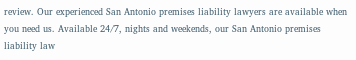review. Our experienced San Antonio premises liability lawyers are available when you need us. Available 24/7, nights and weekends, our San Antonio premises liability law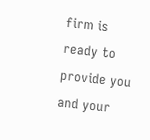firm is ready to provide you and your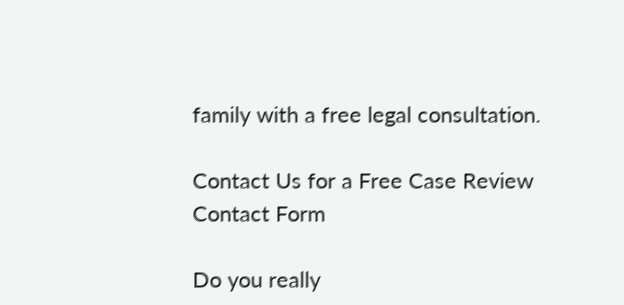family with a free legal consultation.

Contact Us for a Free Case Review
Contact Form

Do you really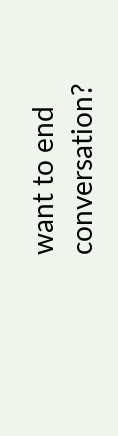want to end conversation?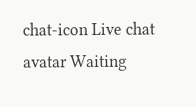chat-icon Live chat
avatar Waiting